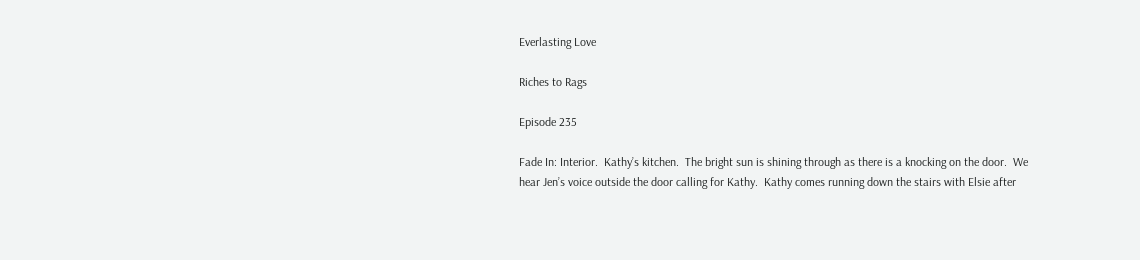Everlasting Love

Riches to Rags

Episode 235

Fade In: Interior.  Kathy’s kitchen.  The bright sun is shining through as there is a knocking on the door.  We hear Jen’s voice outside the door calling for Kathy.  Kathy comes running down the stairs with Elsie after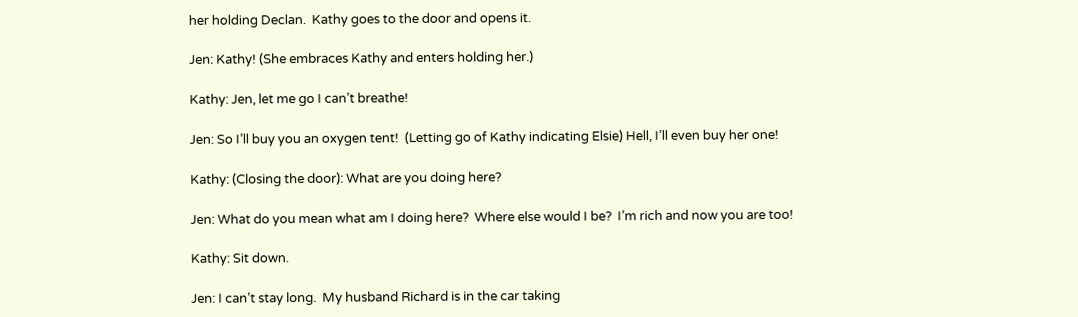her holding Declan.  Kathy goes to the door and opens it.

Jen: Kathy! (She embraces Kathy and enters holding her.)

Kathy: Jen, let me go I can’t breathe!

Jen: So I’ll buy you an oxygen tent!  (Letting go of Kathy indicating Elsie) Hell, I’ll even buy her one!

Kathy: (Closing the door): What are you doing here?

Jen: What do you mean what am I doing here?  Where else would I be?  I’m rich and now you are too!

Kathy: Sit down.

Jen: I can’t stay long.  My husband Richard is in the car taking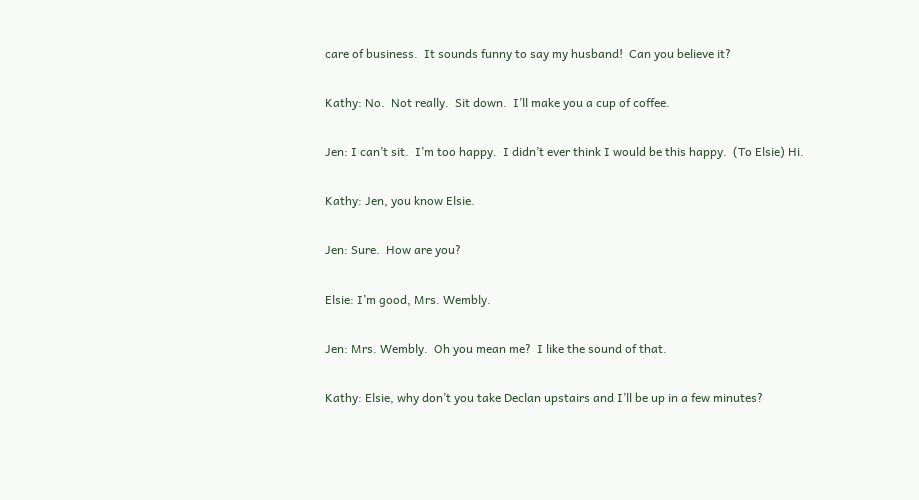care of business.  It sounds funny to say my husband!  Can you believe it?

Kathy: No.  Not really.  Sit down.  I’ll make you a cup of coffee.

Jen: I can’t sit.  I’m too happy.  I didn’t ever think I would be this happy.  (To Elsie) Hi.

Kathy: Jen, you know Elsie.

Jen: Sure.  How are you?

Elsie: I’m good, Mrs. Wembly.

Jen: Mrs. Wembly.  Oh you mean me?  I like the sound of that.

Kathy: Elsie, why don’t you take Declan upstairs and I’ll be up in a few minutes?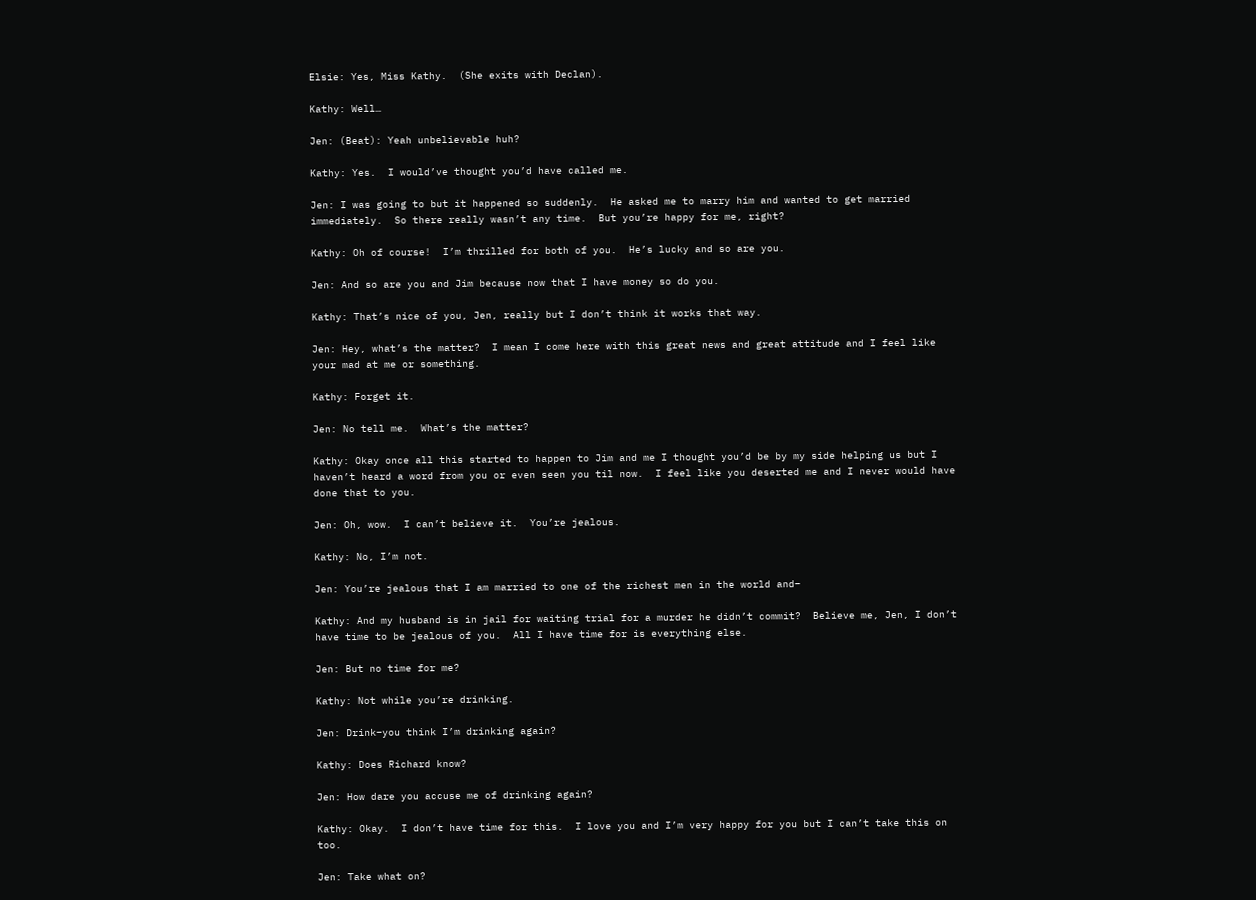Elsie: Yes, Miss Kathy.  (She exits with Declan).

Kathy: Well…

Jen: (Beat): Yeah unbelievable huh?

Kathy: Yes.  I would’ve thought you’d have called me.

Jen: I was going to but it happened so suddenly.  He asked me to marry him and wanted to get married immediately.  So there really wasn’t any time.  But you’re happy for me, right?

Kathy: Oh of course!  I’m thrilled for both of you.  He’s lucky and so are you.

Jen: And so are you and Jim because now that I have money so do you.

Kathy: That’s nice of you, Jen, really but I don’t think it works that way.

Jen: Hey, what’s the matter?  I mean I come here with this great news and great attitude and I feel like your mad at me or something.

Kathy: Forget it.

Jen: No tell me.  What’s the matter?

Kathy: Okay once all this started to happen to Jim and me I thought you’d be by my side helping us but I haven’t heard a word from you or even seen you til now.  I feel like you deserted me and I never would have done that to you.

Jen: Oh, wow.  I can’t believe it.  You’re jealous.

Kathy: No, I’m not.

Jen: You’re jealous that I am married to one of the richest men in the world and–

Kathy: And my husband is in jail for waiting trial for a murder he didn’t commit?  Believe me, Jen, I don’t have time to be jealous of you.  All I have time for is everything else.

Jen: But no time for me?

Kathy: Not while you’re drinking.

Jen: Drink–you think I’m drinking again?

Kathy: Does Richard know?

Jen: How dare you accuse me of drinking again?

Kathy: Okay.  I don’t have time for this.  I love you and I’m very happy for you but I can’t take this on too.

Jen: Take what on?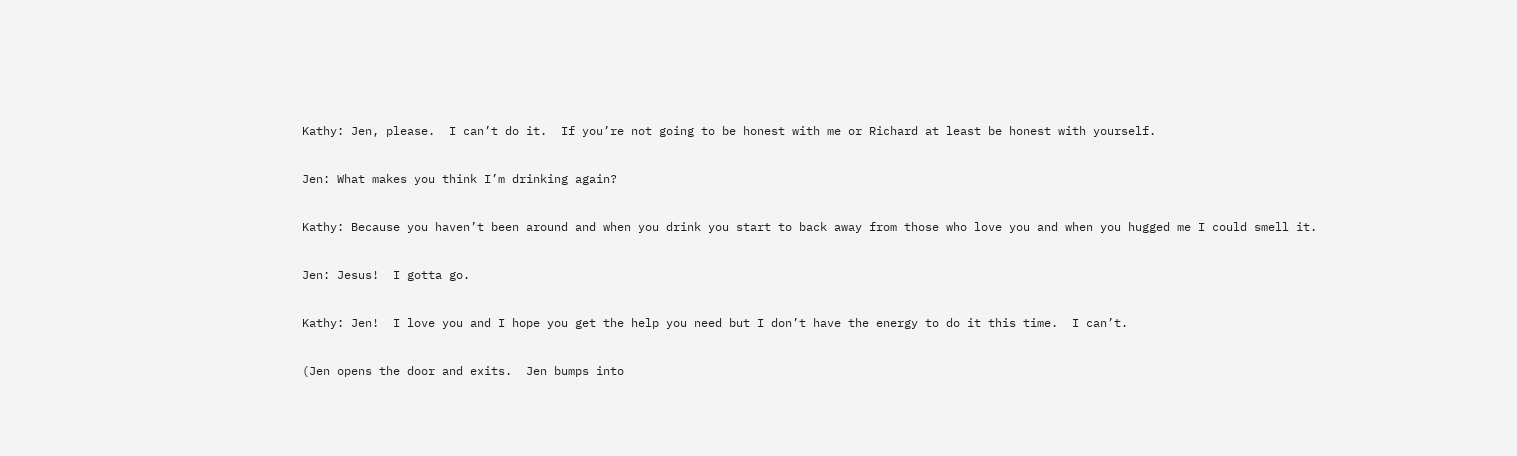Kathy: Jen, please.  I can’t do it.  If you’re not going to be honest with me or Richard at least be honest with yourself.

Jen: What makes you think I’m drinking again?

Kathy: Because you haven’t been around and when you drink you start to back away from those who love you and when you hugged me I could smell it.

Jen: Jesus!  I gotta go.

Kathy: Jen!  I love you and I hope you get the help you need but I don’t have the energy to do it this time.  I can’t.

(Jen opens the door and exits.  Jen bumps into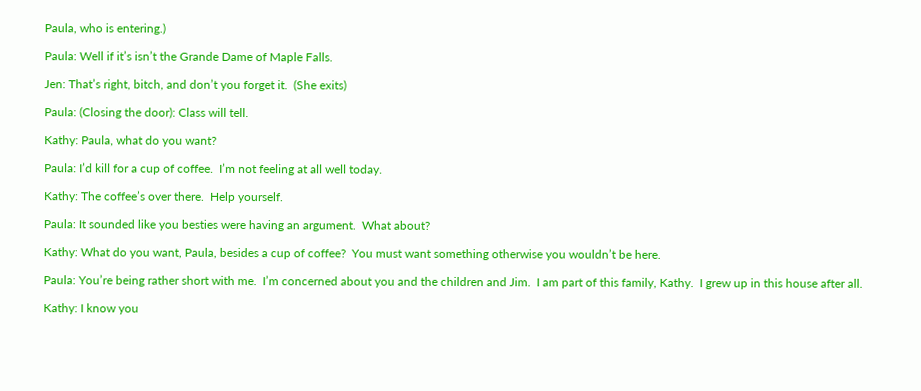Paula, who is entering.)

Paula: Well if it’s isn’t the Grande Dame of Maple Falls.

Jen: That’s right, bitch, and don’t you forget it.  (She exits)

Paula: (Closing the door): Class will tell.

Kathy: Paula, what do you want?

Paula: I’d kill for a cup of coffee.  I’m not feeling at all well today.

Kathy: The coffee’s over there.  Help yourself.

Paula: It sounded like you besties were having an argument.  What about?

Kathy: What do you want, Paula, besides a cup of coffee?  You must want something otherwise you wouldn’t be here.

Paula: You’re being rather short with me.  I’m concerned about you and the children and Jim.  I am part of this family, Kathy.  I grew up in this house after all.

Kathy: I know you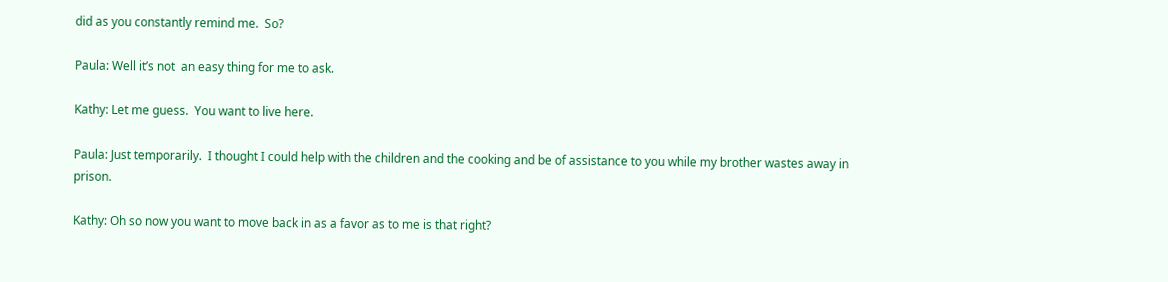did as you constantly remind me.  So?

Paula: Well it’s not  an easy thing for me to ask.

Kathy: Let me guess.  You want to live here.

Paula: Just temporarily.  I thought I could help with the children and the cooking and be of assistance to you while my brother wastes away in prison.

Kathy: Oh so now you want to move back in as a favor as to me is that right?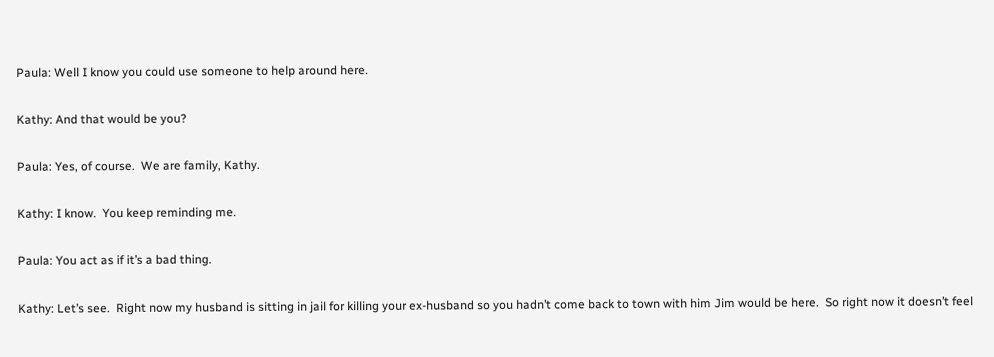Paula: Well I know you could use someone to help around here.

Kathy: And that would be you?

Paula: Yes, of course.  We are family, Kathy.

Kathy: I know.  You keep reminding me.

Paula: You act as if it’s a bad thing.

Kathy: Let’s see.  Right now my husband is sitting in jail for killing your ex-husband so you hadn’t come back to town with him Jim would be here.  So right now it doesn’t feel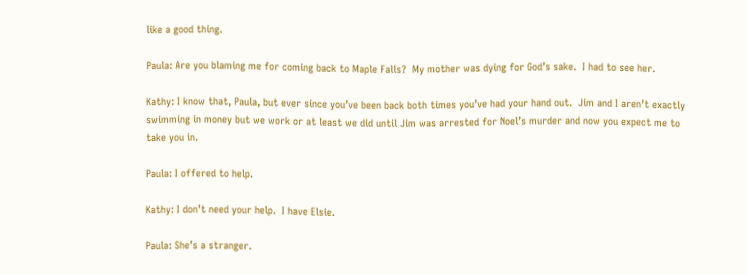like a good thing.

Paula: Are you blaming me for coming back to Maple Falls?  My mother was dying for God’s sake.  I had to see her.

Kathy: I know that, Paula, but ever since you’ve been back both times you’ve had your hand out.  Jim and I aren’t exactly swimming in money but we work or at least we did until Jim was arrested for Noel’s murder and now you expect me to take you in.

Paula: I offered to help.

Kathy: I don’t need your help.  I have Elsie.

Paula: She’s a stranger.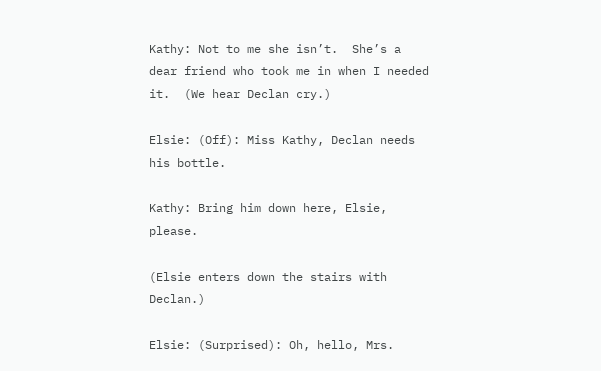Kathy: Not to me she isn’t.  She’s a dear friend who took me in when I needed it.  (We hear Declan cry.)

Elsie: (Off): Miss Kathy, Declan needs his bottle.

Kathy: Bring him down here, Elsie, please.

(Elsie enters down the stairs with Declan.)

Elsie: (Surprised): Oh, hello, Mrs.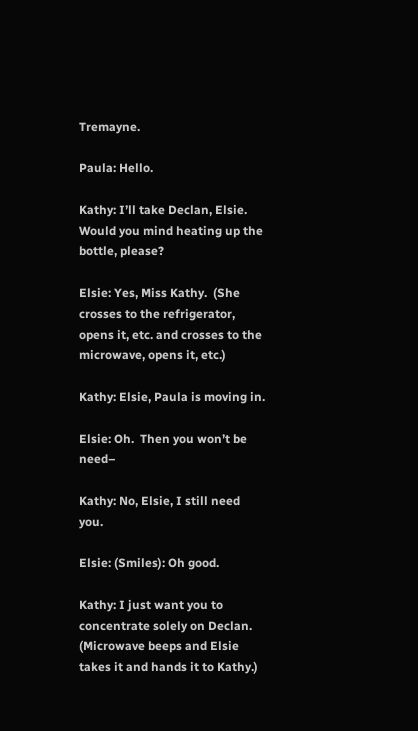Tremayne.

Paula: Hello.

Kathy: I’ll take Declan, Elsie.  Would you mind heating up the bottle, please?

Elsie: Yes, Miss Kathy.  (She crosses to the refrigerator, opens it, etc. and crosses to the microwave, opens it, etc.)

Kathy: Elsie, Paula is moving in.

Elsie: Oh.  Then you won’t be need–

Kathy: No, Elsie, I still need you.

Elsie: (Smiles): Oh good.

Kathy: I just want you to  concentrate solely on Declan.  (Microwave beeps and Elsie takes it and hands it to Kathy.)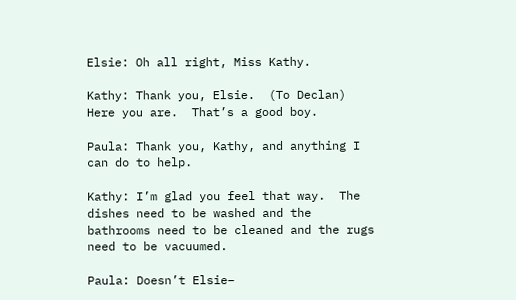Elsie: Oh all right, Miss Kathy.

Kathy: Thank you, Elsie.  (To Declan) Here you are.  That’s a good boy.

Paula: Thank you, Kathy, and anything I can do to help.

Kathy: I’m glad you feel that way.  The dishes need to be washed and the bathrooms need to be cleaned and the rugs need to be vacuumed.

Paula: Doesn’t Elsie–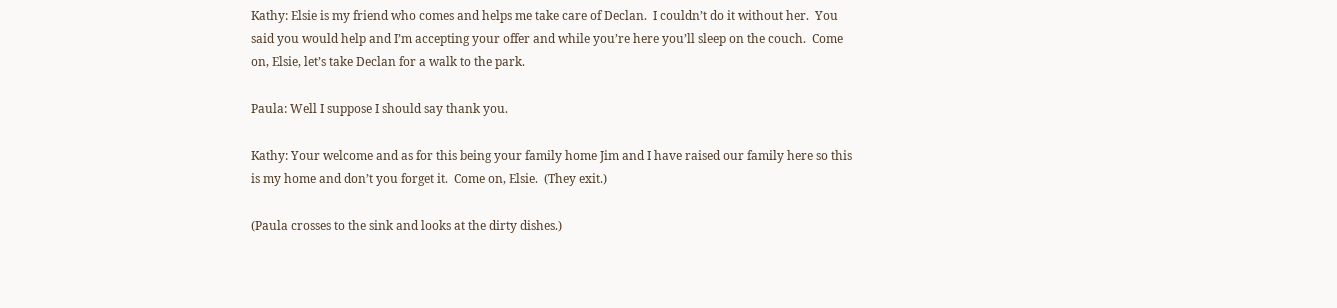Kathy: Elsie is my friend who comes and helps me take care of Declan.  I couldn’t do it without her.  You said you would help and I’m accepting your offer and while you’re here you’ll sleep on the couch.  Come on, Elsie, let’s take Declan for a walk to the park.

Paula: Well I suppose I should say thank you.

Kathy: Your welcome and as for this being your family home Jim and I have raised our family here so this is my home and don’t you forget it.  Come on, Elsie.  (They exit.)

(Paula crosses to the sink and looks at the dirty dishes.)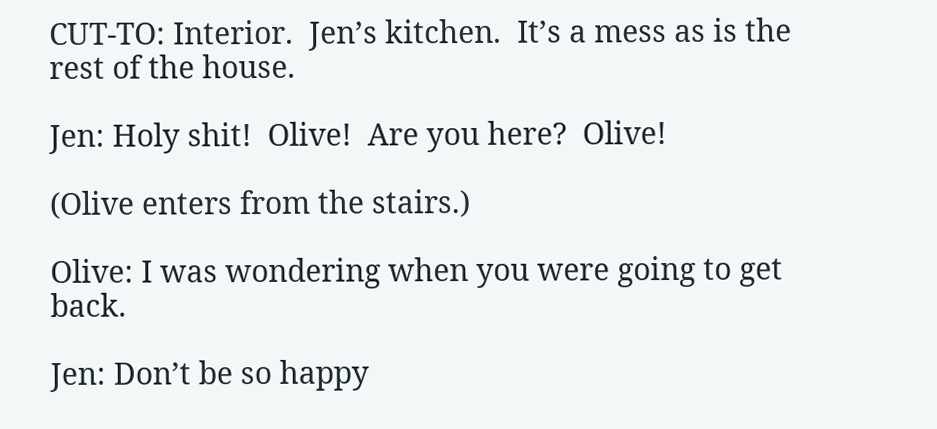CUT-TO: Interior.  Jen’s kitchen.  It’s a mess as is the rest of the house.

Jen: Holy shit!  Olive!  Are you here?  Olive!

(Olive enters from the stairs.)

Olive: I was wondering when you were going to get back.

Jen: Don’t be so happy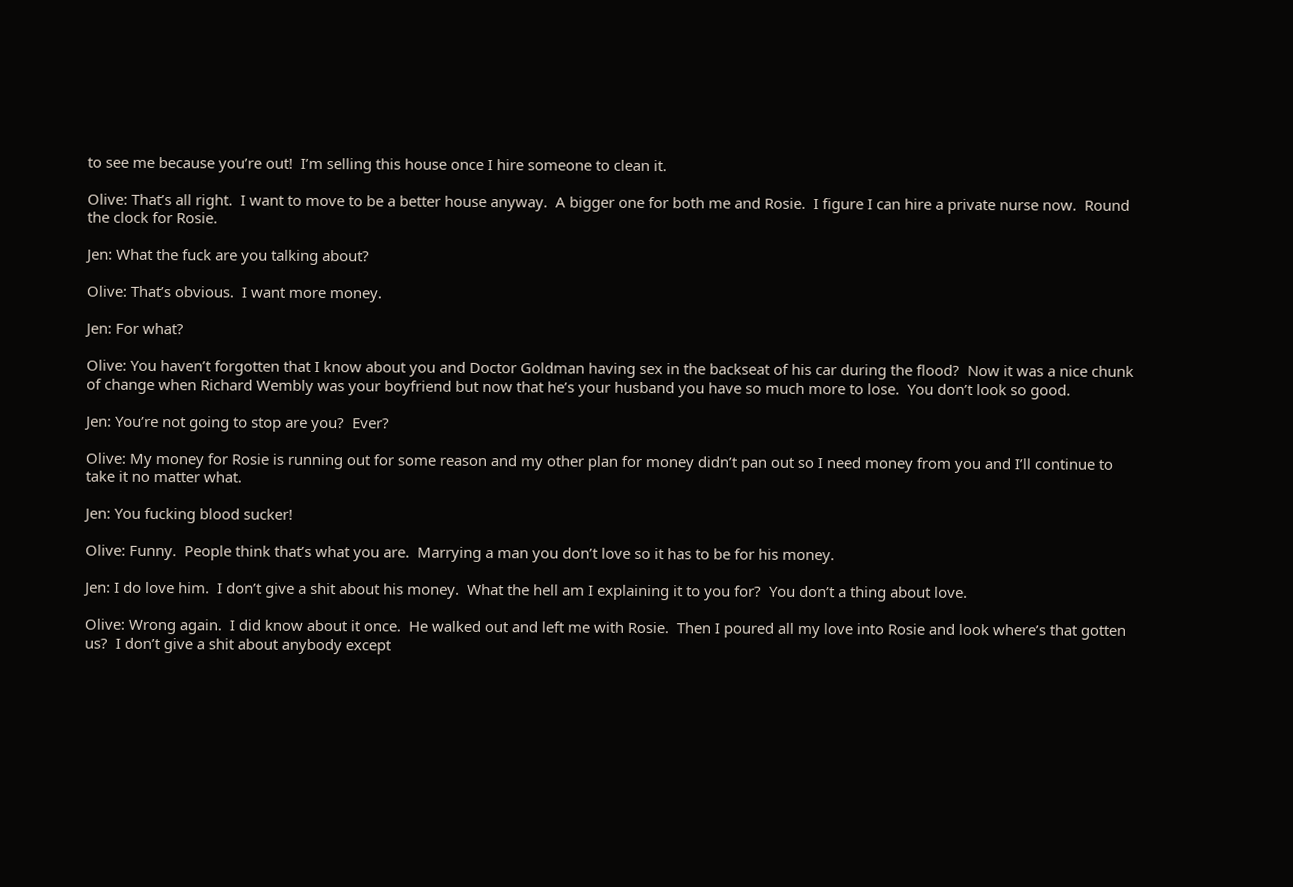to see me because you’re out!  I’m selling this house once I hire someone to clean it.

Olive: That’s all right.  I want to move to be a better house anyway.  A bigger one for both me and Rosie.  I figure I can hire a private nurse now.  Round the clock for Rosie.

Jen: What the fuck are you talking about?

Olive: That’s obvious.  I want more money.

Jen: For what?

Olive: You haven’t forgotten that I know about you and Doctor Goldman having sex in the backseat of his car during the flood?  Now it was a nice chunk of change when Richard Wembly was your boyfriend but now that he’s your husband you have so much more to lose.  You don’t look so good.

Jen: You’re not going to stop are you?  Ever?

Olive: My money for Rosie is running out for some reason and my other plan for money didn’t pan out so I need money from you and I’ll continue to take it no matter what.

Jen: You fucking blood sucker!

Olive: Funny.  People think that’s what you are.  Marrying a man you don’t love so it has to be for his money.

Jen: I do love him.  I don’t give a shit about his money.  What the hell am I explaining it to you for?  You don’t a thing about love.

Olive: Wrong again.  I did know about it once.  He walked out and left me with Rosie.  Then I poured all my love into Rosie and look where’s that gotten us?  I don’t give a shit about anybody except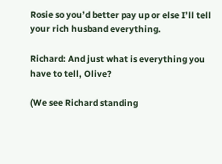Rosie so you’d better pay up or else I’ll tell your rich husband everything.

Richard: And just what is everything you have to tell, Olive?

(We see Richard standing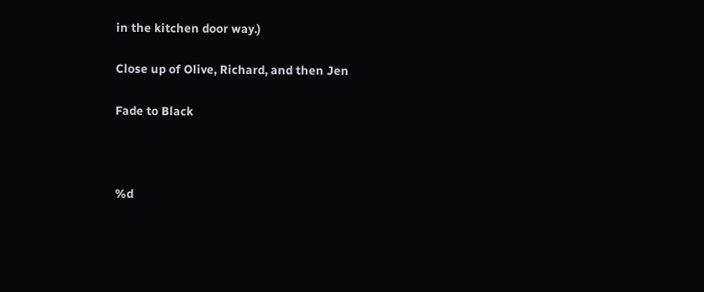in the kitchen door way.)

Close up of Olive, Richard, and then Jen

Fade to Black



%d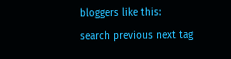bloggers like this:
search previous next tag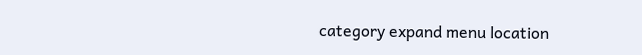category expand menu location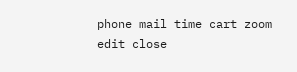phone mail time cart zoom edit close